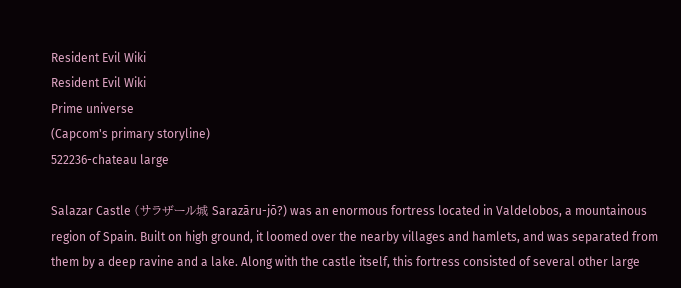Resident Evil Wiki
Resident Evil Wiki
Prime universe
(Capcom's primary storyline)
522236-chateau large

Salazar Castle (サラザール城 Sarazāru-jō?) was an enormous fortress located in Valdelobos, a mountainous region of Spain. Built on high ground, it loomed over the nearby villages and hamlets, and was separated from them by a deep ravine and a lake. Along with the castle itself, this fortress consisted of several other large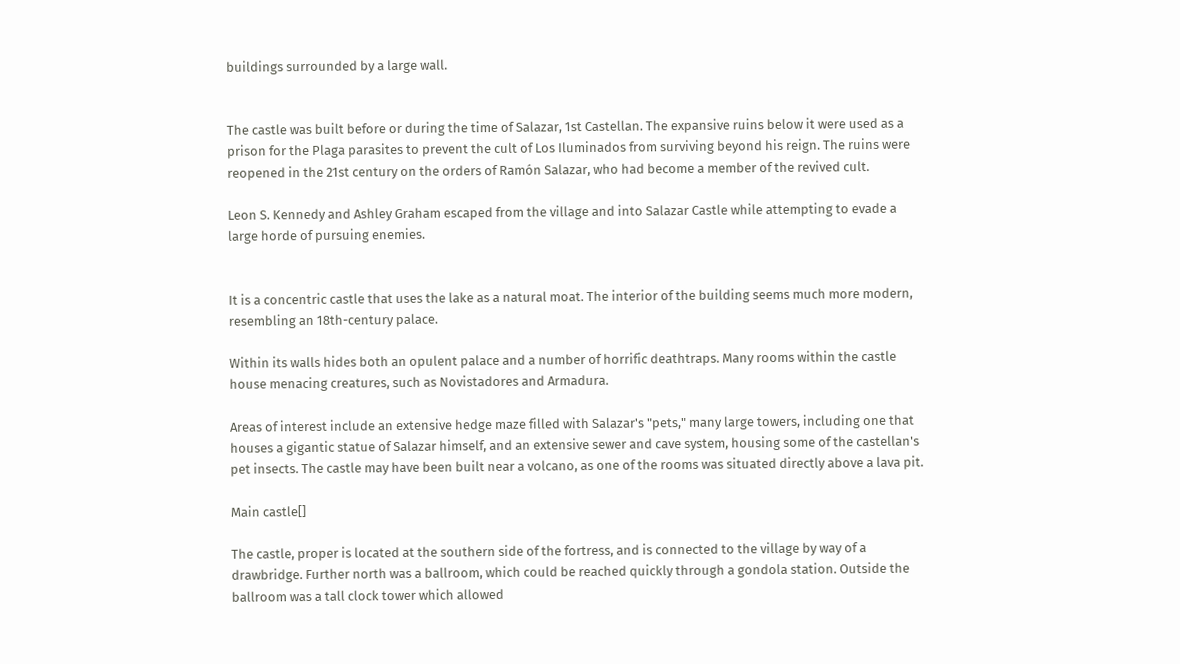buildings surrounded by a large wall.


The castle was built before or during the time of Salazar, 1st Castellan. The expansive ruins below it were used as a prison for the Plaga parasites to prevent the cult of Los Iluminados from surviving beyond his reign. The ruins were reopened in the 21st century on the orders of Ramón Salazar, who had become a member of the revived cult.

Leon S. Kennedy and Ashley Graham escaped from the village and into Salazar Castle while attempting to evade a large horde of pursuing enemies.


It is a concentric castle that uses the lake as a natural moat. The interior of the building seems much more modern, resembling an 18th-century palace.

Within its walls hides both an opulent palace and a number of horrific deathtraps. Many rooms within the castle house menacing creatures, such as Novistadores and Armadura.

Areas of interest include an extensive hedge maze filled with Salazar's "pets," many large towers, including one that houses a gigantic statue of Salazar himself, and an extensive sewer and cave system, housing some of the castellan's pet insects. The castle may have been built near a volcano, as one of the rooms was situated directly above a lava pit.

Main castle[]

The castle, proper is located at the southern side of the fortress, and is connected to the village by way of a drawbridge. Further north was a ballroom, which could be reached quickly through a gondola station. Outside the ballroom was a tall clock tower which allowed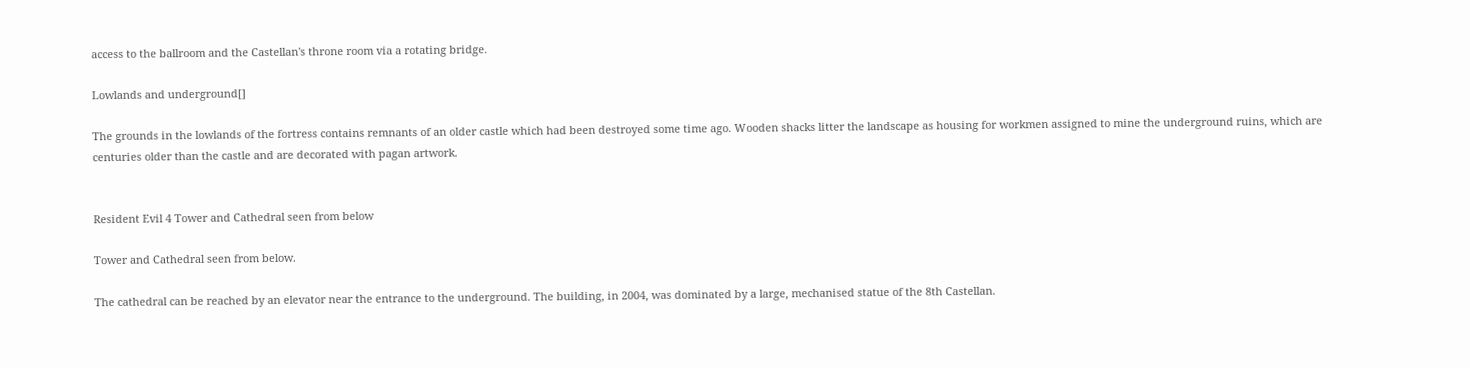access to the ballroom and the Castellan's throne room via a rotating bridge.

Lowlands and underground[]

The grounds in the lowlands of the fortress contains remnants of an older castle which had been destroyed some time ago. Wooden shacks litter the landscape as housing for workmen assigned to mine the underground ruins, which are centuries older than the castle and are decorated with pagan artwork.


Resident Evil 4 Tower and Cathedral seen from below

Tower and Cathedral seen from below.

The cathedral can be reached by an elevator near the entrance to the underground. The building, in 2004, was dominated by a large, mechanised statue of the 8th Castellan.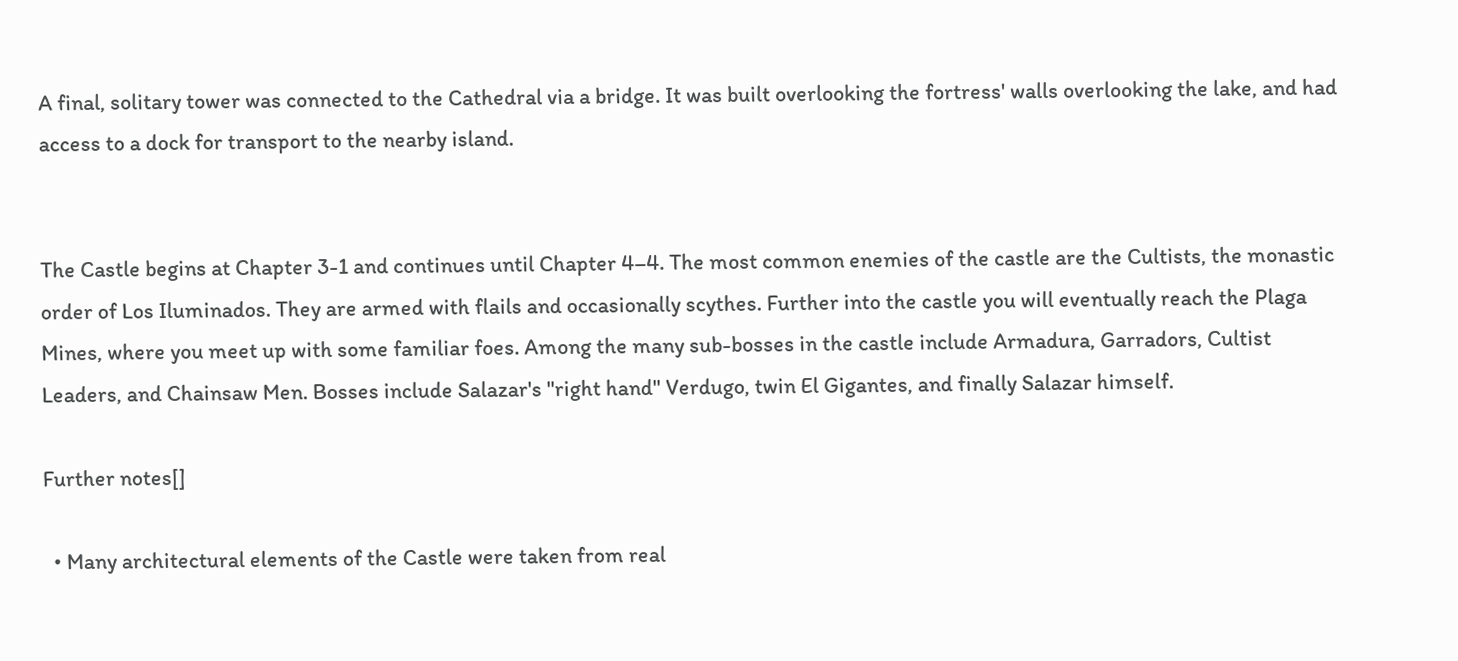A final, solitary tower was connected to the Cathedral via a bridge. It was built overlooking the fortress' walls overlooking the lake, and had access to a dock for transport to the nearby island.


The Castle begins at Chapter 3-1 and continues until Chapter 4–4. The most common enemies of the castle are the Cultists, the monastic order of Los Iluminados. They are armed with flails and occasionally scythes. Further into the castle you will eventually reach the Plaga Mines, where you meet up with some familiar foes. Among the many sub-bosses in the castle include Armadura, Garradors, Cultist Leaders, and Chainsaw Men. Bosses include Salazar's "right hand" Verdugo, twin El Gigantes, and finally Salazar himself.

Further notes[]

  • Many architectural elements of the Castle were taken from real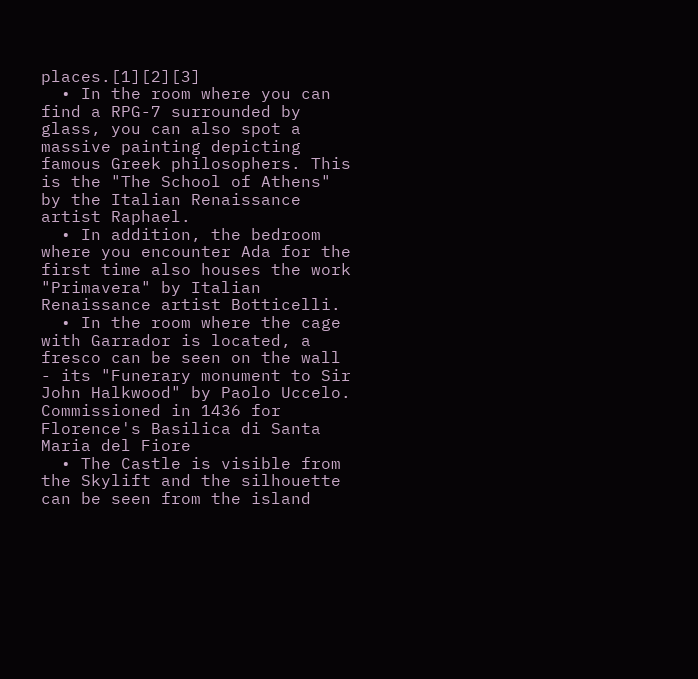places.[1][2][3]
  • In the room where you can find a RPG-7 surrounded by glass, you can also spot a massive painting depicting famous Greek philosophers. This is the "The School of Athens" by the Italian Renaissance artist Raphael.
  • In addition, the bedroom where you encounter Ada for the first time also houses the work "Primavera" by Italian Renaissance artist Botticelli.
  • In the room where the cage with Garrador is located, a fresco can be seen on the wall - its "Funerary monument to Sir John Halkwood" by Paolo Uccelo. Commissioned in 1436 for Florence's Basilica di Santa Maria del Fiore
  • The Castle is visible from the Skylift and the silhouette can be seen from the island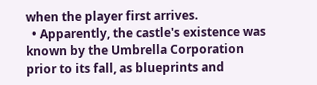when the player first arrives.
  • Apparently, the castle's existence was known by the Umbrella Corporation prior to its fall, as blueprints and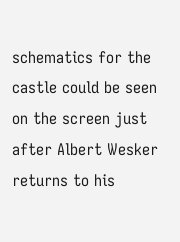schematics for the castle could be seen on the screen just after Albert Wesker returns to his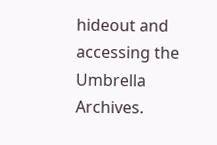hideout and accessing the Umbrella Archives.